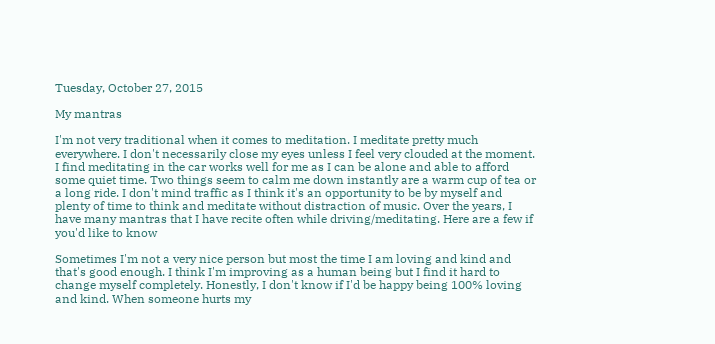Tuesday, October 27, 2015

My mantras

I'm not very traditional when it comes to meditation. I meditate pretty much everywhere. I don't necessarily close my eyes unless I feel very clouded at the moment. I find meditating in the car works well for me as I can be alone and able to afford some quiet time. Two things seem to calm me down instantly are a warm cup of tea or a long ride. I don't mind traffic as I think it's an opportunity to be by myself and plenty of time to think and meditate without distraction of music. Over the years, I have many mantras that I have recite often while driving/meditating. Here are a few if you'd like to know

Sometimes I'm not a very nice person but most the time I am loving and kind and that's good enough. I think I'm improving as a human being but I find it hard to change myself completely. Honestly, I don't know if I'd be happy being 100% loving and kind. When someone hurts my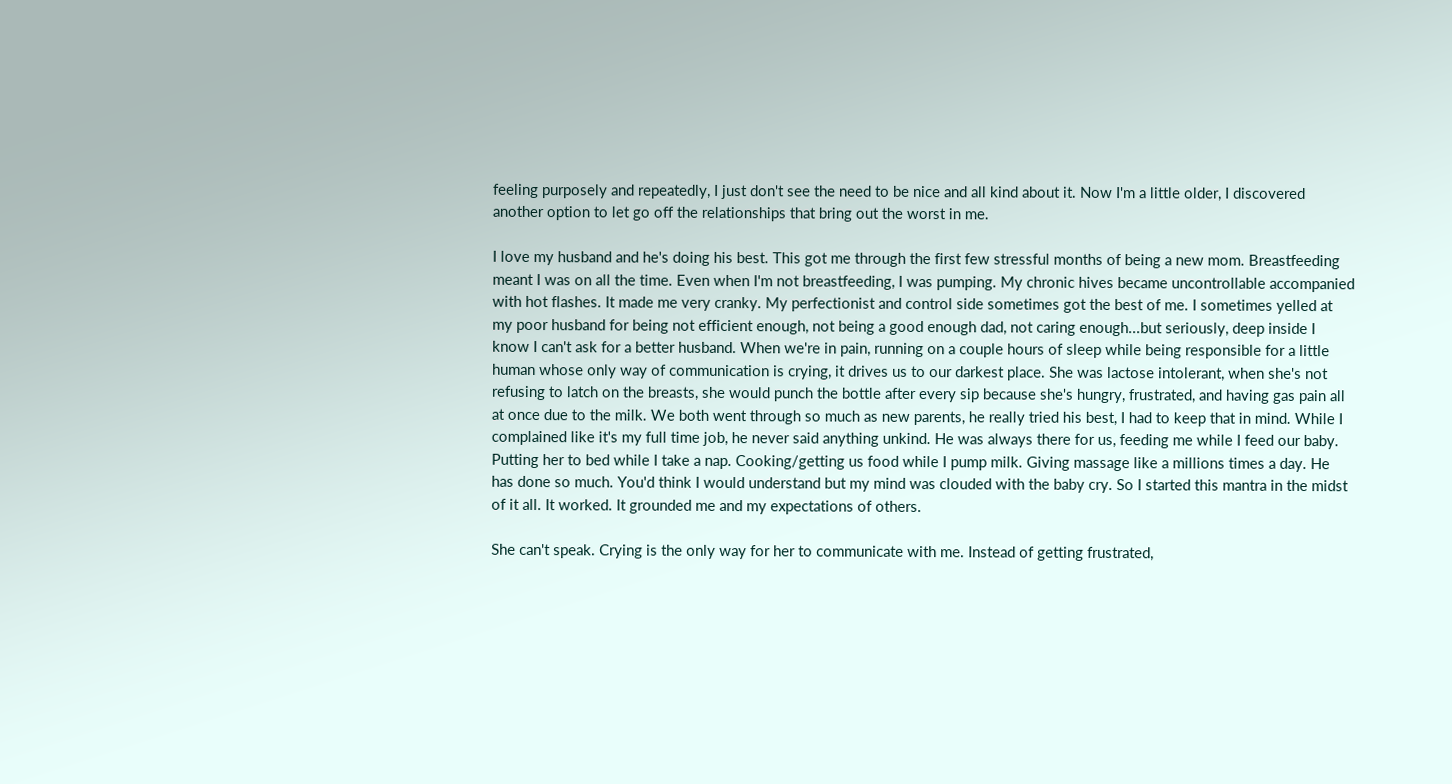feeling purposely and repeatedly, I just don't see the need to be nice and all kind about it. Now I'm a little older, I discovered another option to let go off the relationships that bring out the worst in me.

I love my husband and he's doing his best. This got me through the first few stressful months of being a new mom. Breastfeeding meant I was on all the time. Even when I'm not breastfeeding, I was pumping. My chronic hives became uncontrollable accompanied with hot flashes. It made me very cranky. My perfectionist and control side sometimes got the best of me. I sometimes yelled at my poor husband for being not efficient enough, not being a good enough dad, not caring enough...but seriously, deep inside I know I can't ask for a better husband. When we're in pain, running on a couple hours of sleep while being responsible for a little human whose only way of communication is crying, it drives us to our darkest place. She was lactose intolerant, when she's not refusing to latch on the breasts, she would punch the bottle after every sip because she's hungry, frustrated, and having gas pain all at once due to the milk. We both went through so much as new parents, he really tried his best, I had to keep that in mind. While I complained like it's my full time job, he never said anything unkind. He was always there for us, feeding me while I feed our baby. Putting her to bed while I take a nap. Cooking/getting us food while I pump milk. Giving massage like a millions times a day. He has done so much. You'd think I would understand but my mind was clouded with the baby cry. So I started this mantra in the midst of it all. It worked. It grounded me and my expectations of others.

She can't speak. Crying is the only way for her to communicate with me. Instead of getting frustrated,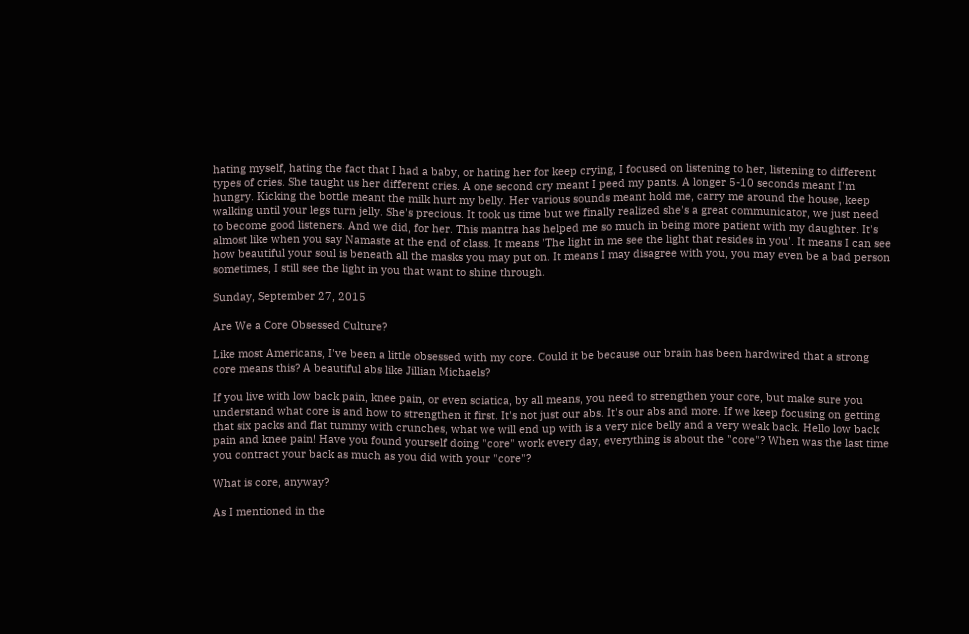hating myself, hating the fact that I had a baby, or hating her for keep crying, I focused on listening to her, listening to different types of cries. She taught us her different cries. A one second cry meant I peed my pants. A longer 5-10 seconds meant I'm hungry. Kicking the bottle meant the milk hurt my belly. Her various sounds meant hold me, carry me around the house, keep walking until your legs turn jelly. She's precious. It took us time but we finally realized she's a great communicator, we just need to become good listeners. And we did, for her. This mantra has helped me so much in being more patient with my daughter. It's almost like when you say Namaste at the end of class. It means 'The light in me see the light that resides in you'. It means I can see how beautiful your soul is beneath all the masks you may put on. It means I may disagree with you, you may even be a bad person sometimes, I still see the light in you that want to shine through.

Sunday, September 27, 2015

Are We a Core Obsessed Culture?

Like most Americans, I've been a little obsessed with my core. Could it be because our brain has been hardwired that a strong core means this? A beautiful abs like Jillian Michaels?

If you live with low back pain, knee pain, or even sciatica, by all means, you need to strengthen your core, but make sure you understand what core is and how to strengthen it first. It's not just our abs. It's our abs and more. If we keep focusing on getting that six packs and flat tummy with crunches, what we will end up with is a very nice belly and a very weak back. Hello low back pain and knee pain! Have you found yourself doing "core" work every day, everything is about the "core"? When was the last time you contract your back as much as you did with your "core"?

What is core, anyway?

As I mentioned in the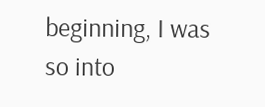beginning, I was so into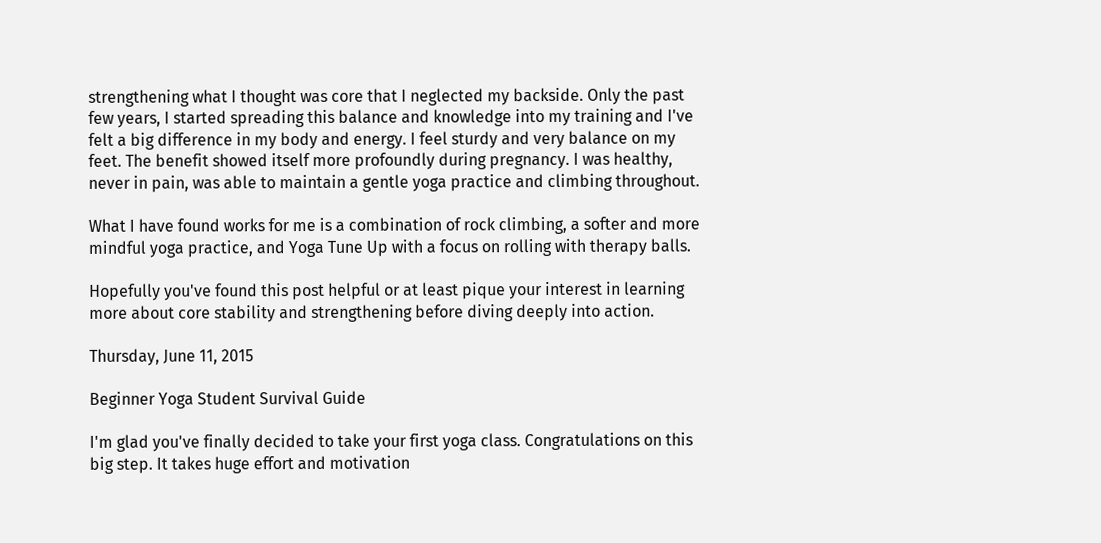strengthening what I thought was core that I neglected my backside. Only the past few years, I started spreading this balance and knowledge into my training and I've felt a big difference in my body and energy. I feel sturdy and very balance on my feet. The benefit showed itself more profoundly during pregnancy. I was healthy, never in pain, was able to maintain a gentle yoga practice and climbing throughout.

What I have found works for me is a combination of rock climbing, a softer and more mindful yoga practice, and Yoga Tune Up with a focus on rolling with therapy balls.

Hopefully you've found this post helpful or at least pique your interest in learning more about core stability and strengthening before diving deeply into action.

Thursday, June 11, 2015

Beginner Yoga Student Survival Guide

I'm glad you've finally decided to take your first yoga class. Congratulations on this big step. It takes huge effort and motivation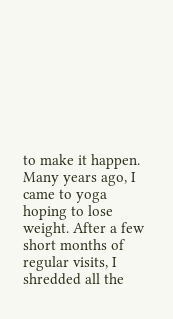to make it happen. Many years ago, I came to yoga hoping to lose weight. After a few short months of regular visits, I shredded all the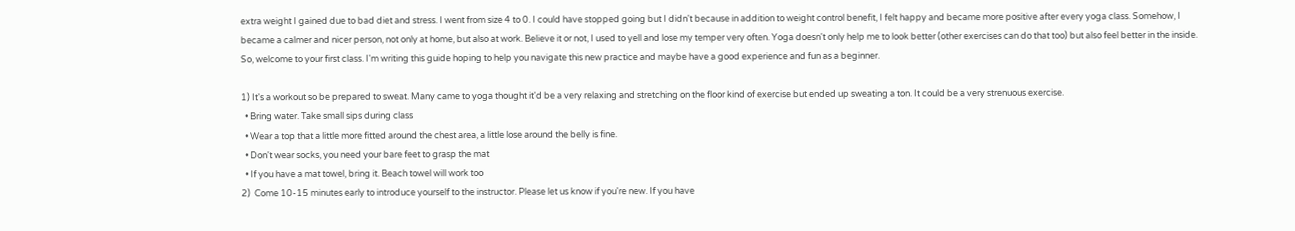extra weight I gained due to bad diet and stress. I went from size 4 to 0. I could have stopped going but I didn't because in addition to weight control benefit, I felt happy and became more positive after every yoga class. Somehow, I became a calmer and nicer person, not only at home, but also at work. Believe it or not, I used to yell and lose my temper very often. Yoga doesn't only help me to look better (other exercises can do that too) but also feel better in the inside. So, welcome to your first class. I'm writing this guide hoping to help you navigate this new practice and maybe have a good experience and fun as a beginner.

1) It's a workout so be prepared to sweat. Many came to yoga thought it'd be a very relaxing and stretching on the floor kind of exercise but ended up sweating a ton. It could be a very strenuous exercise.
  • Bring water. Take small sips during class
  • Wear a top that a little more fitted around the chest area, a little lose around the belly is fine.
  • Don't wear socks, you need your bare feet to grasp the mat
  • If you have a mat towel, bring it. Beach towel will work too
2)  Come 10-15 minutes early to introduce yourself to the instructor. Please let us know if you're new. If you have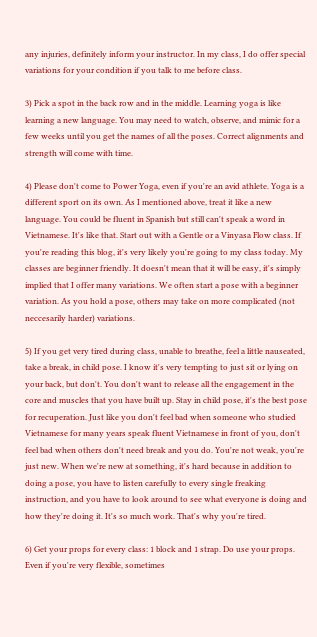any injuries, definitely inform your instructor. In my class, I do offer special variations for your condition if you talk to me before class.

3) Pick a spot in the back row and in the middle. Learning yoga is like learning a new language. You may need to watch, observe, and mimic for a few weeks until you get the names of all the poses. Correct alignments and strength will come with time.

4) Please don't come to Power Yoga, even if you're an avid athlete. Yoga is a different sport on its own. As I mentioned above, treat it like a new language. You could be fluent in Spanish but still can't speak a word in Vietnamese. It's like that. Start out with a Gentle or a Vinyasa Flow class. If you're reading this blog, it's very likely you're going to my class today. My classes are beginner friendly. It doesn't mean that it will be easy, it's simply implied that I offer many variations. We often start a pose with a beginner variation. As you hold a pose, others may take on more complicated (not neccesarily harder) variations.

5) If you get very tired during class, unable to breathe, feel a little nauseated, take a break, in child pose. I know it's very tempting to just sit or lying on your back, but don't. You don't want to release all the engagement in the core and muscles that you have built up. Stay in child pose, it's the best pose for recuperation. Just like you don't feel bad when someone who studied Vietnamese for many years speak fluent Vietnamese in front of you, don't feel bad when others don't need break and you do. You're not weak, you're just new. When we're new at something, it's hard because in addition to doing a pose, you have to listen carefully to every single freaking instruction, and you have to look around to see what everyone is doing and how they're doing it. It's so much work. That's why you're tired.

6) Get your props for every class: 1 block and 1 strap. Do use your props. Even if you're very flexible, sometimes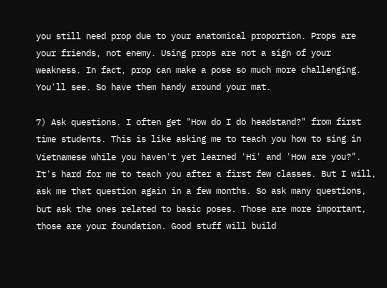you still need prop due to your anatomical proportion. Props are your friends, not enemy. Using props are not a sign of your weakness. In fact, prop can make a pose so much more challenging. You'll see. So have them handy around your mat.

7) Ask questions. I often get "How do I do headstand?" from first time students. This is like asking me to teach you how to sing in Vietnamese while you haven't yet learned 'Hi' and 'How are you?". It's hard for me to teach you after a first few classes. But I will, ask me that question again in a few months. So ask many questions, but ask the ones related to basic poses. Those are more important, those are your foundation. Good stuff will build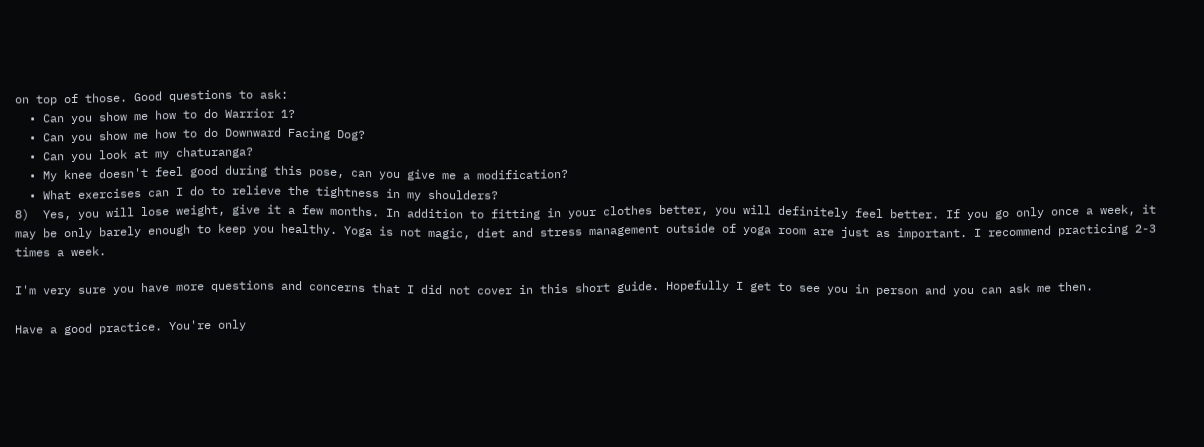on top of those. Good questions to ask:
  • Can you show me how to do Warrior 1?
  • Can you show me how to do Downward Facing Dog?
  • Can you look at my chaturanga?
  • My knee doesn't feel good during this pose, can you give me a modification?
  • What exercises can I do to relieve the tightness in my shoulders?
8)  Yes, you will lose weight, give it a few months. In addition to fitting in your clothes better, you will definitely feel better. If you go only once a week, it may be only barely enough to keep you healthy. Yoga is not magic, diet and stress management outside of yoga room are just as important. I recommend practicing 2-3 times a week.

I'm very sure you have more questions and concerns that I did not cover in this short guide. Hopefully I get to see you in person and you can ask me then.

Have a good practice. You're only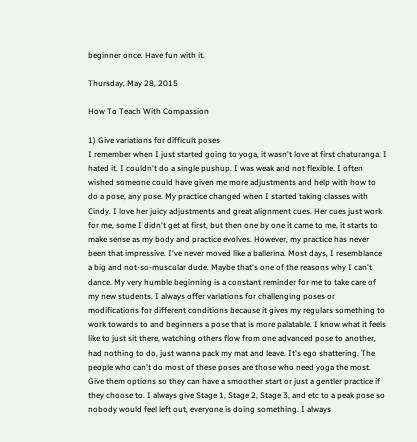beginner once. Have fun with it.

Thursday, May 28, 2015

How To Teach With Compassion

1) Give variations for difficult poses
I remember when I just started going to yoga, it wasn't love at first chaturanga. I hated it. I couldn't do a single pushup. I was weak and not flexible. I often wished someone could have given me more adjustments and help with how to do a pose, any pose. My practice changed when I started taking classes with Cindy. I love her juicy adjustments and great alignment cues. Her cues just work for me, some I didn't get at first, but then one by one it came to me, it starts to make sense as my body and practice evolves. However, my practice has never been that impressive. I've never moved like a ballerina. Most days, I resemblance a big and not-so-muscular dude. Maybe that's one of the reasons why I can't dance. My very humble beginning is a constant reminder for me to take care of my new students. I always offer variations for challenging poses or modifications for different conditions because it gives my regulars something to work towards to and beginners a pose that is more palatable. I know what it feels like to just sit there, watching others flow from one advanced pose to another, had nothing to do, just wanna pack my mat and leave. It's ego shattering. The people who can't do most of these poses are those who need yoga the most. Give them options so they can have a smoother start or just a gentler practice if they choose to. I always give Stage 1, Stage 2, Stage 3, and etc to a peak pose so nobody would feel left out, everyone is doing something. I always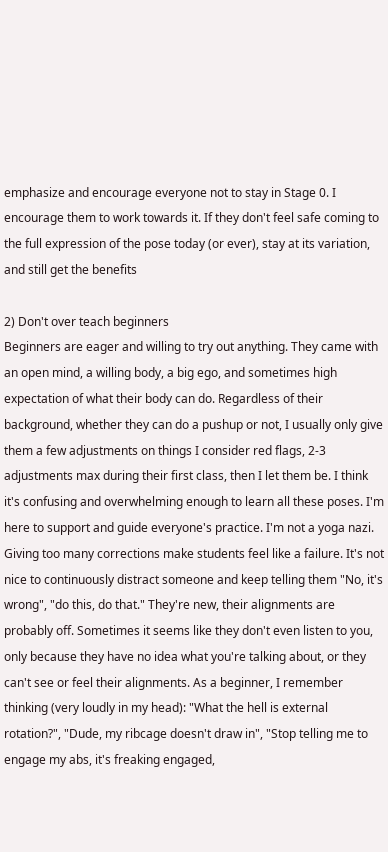emphasize and encourage everyone not to stay in Stage 0. I encourage them to work towards it. If they don't feel safe coming to the full expression of the pose today (or ever), stay at its variation, and still get the benefits

2) Don't over teach beginners
Beginners are eager and willing to try out anything. They came with an open mind, a willing body, a big ego, and sometimes high expectation of what their body can do. Regardless of their background, whether they can do a pushup or not, I usually only give them a few adjustments on things I consider red flags, 2-3 adjustments max during their first class, then I let them be. I think it's confusing and overwhelming enough to learn all these poses. I'm here to support and guide everyone's practice. I'm not a yoga nazi. Giving too many corrections make students feel like a failure. It's not nice to continuously distract someone and keep telling them "No, it's wrong", "do this, do that." They're new, their alignments are probably off. Sometimes it seems like they don't even listen to you, only because they have no idea what you're talking about, or they can't see or feel their alignments. As a beginner, I remember thinking (very loudly in my head): "What the hell is external rotation?", "Dude, my ribcage doesn't draw in", "Stop telling me to engage my abs, it's freaking engaged,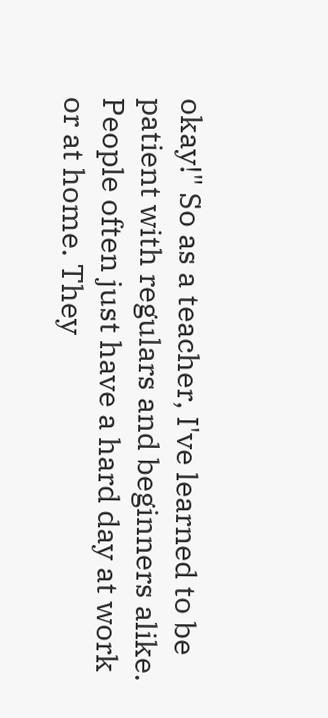okay!" So as a teacher, I've learned to be patient with regulars and beginners alike. People often just have a hard day at work or at home. They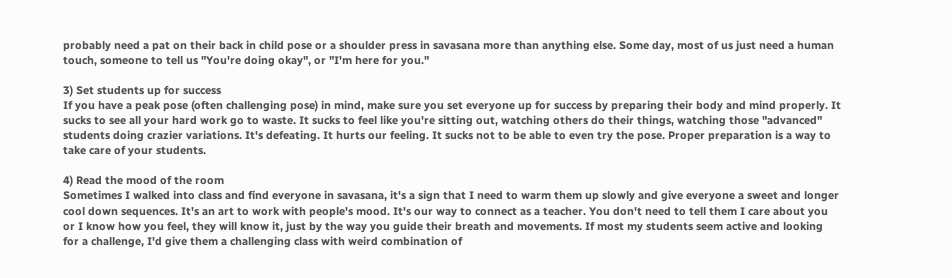probably need a pat on their back in child pose or a shoulder press in savasana more than anything else. Some day, most of us just need a human touch, someone to tell us "You're doing okay", or "I'm here for you."

3) Set students up for success
If you have a peak pose (often challenging pose) in mind, make sure you set everyone up for success by preparing their body and mind properly. It sucks to see all your hard work go to waste. It sucks to feel like you're sitting out, watching others do their things, watching those "advanced" students doing crazier variations. It's defeating. It hurts our feeling. It sucks not to be able to even try the pose. Proper preparation is a way to take care of your students.

4) Read the mood of the room
Sometimes I walked into class and find everyone in savasana, it's a sign that I need to warm them up slowly and give everyone a sweet and longer cool down sequences. It's an art to work with people's mood. It's our way to connect as a teacher. You don't need to tell them I care about you or I know how you feel, they will know it, just by the way you guide their breath and movements. If most my students seem active and looking for a challenge, I'd give them a challenging class with weird combination of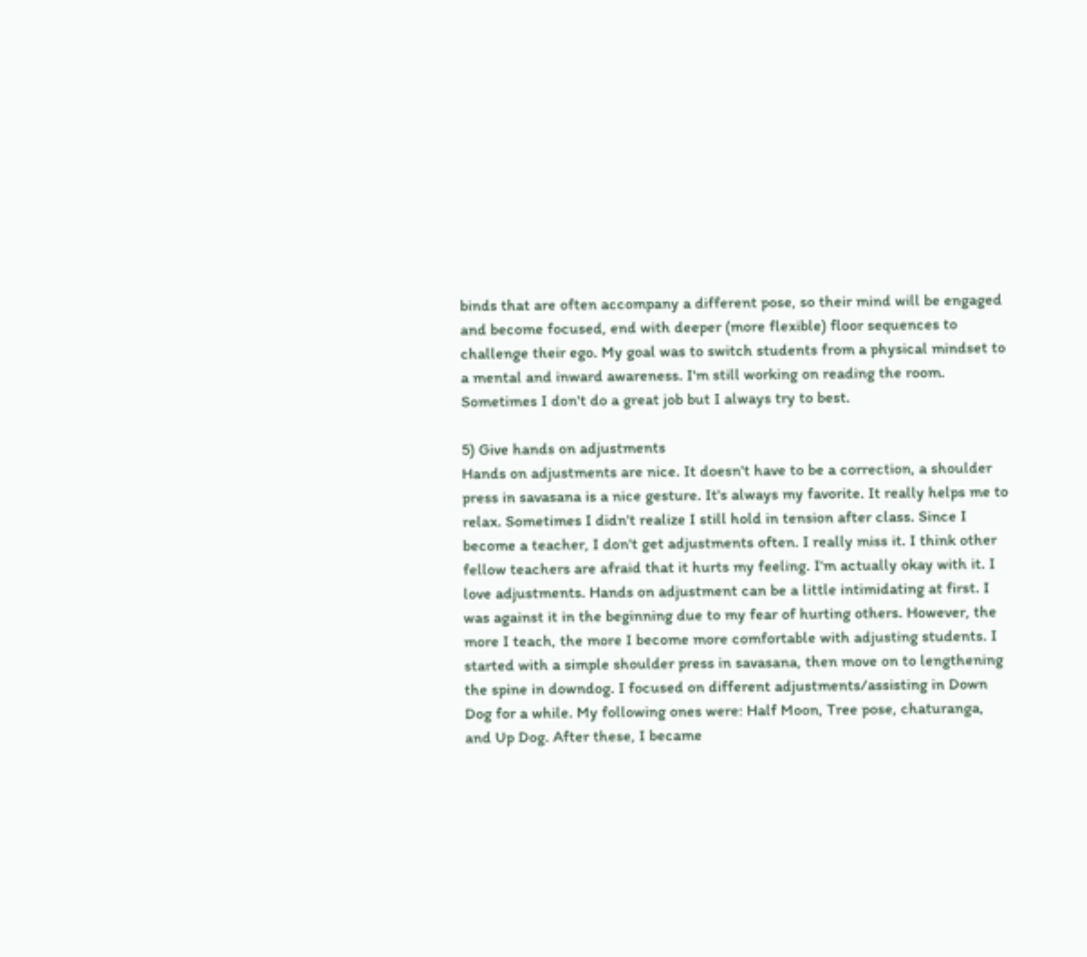binds that are often accompany a different pose, so their mind will be engaged and become focused, end with deeper (more flexible) floor sequences to challenge their ego. My goal was to switch students from a physical mindset to a mental and inward awareness. I'm still working on reading the room. Sometimes I don't do a great job but I always try to best.

5) Give hands on adjustments
Hands on adjustments are nice. It doesn't have to be a correction, a shoulder press in savasana is a nice gesture. It's always my favorite. It really helps me to relax. Sometimes I didn't realize I still hold in tension after class. Since I become a teacher, I don't get adjustments often. I really miss it. I think other fellow teachers are afraid that it hurts my feeling. I'm actually okay with it. I love adjustments. Hands on adjustment can be a little intimidating at first. I was against it in the beginning due to my fear of hurting others. However, the more I teach, the more I become more comfortable with adjusting students. I started with a simple shoulder press in savasana, then move on to lengthening the spine in downdog. I focused on different adjustments/assisting in Down Dog for a while. My following ones were: Half Moon, Tree pose, chaturanga, and Up Dog. After these, I became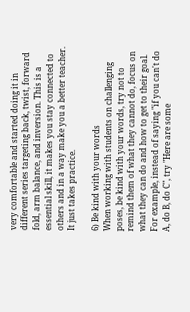very comfortable and started doing it in different series targeting back, twist, forward fold, arm balance, and inversion. This is a essential skill, it makes you stay connected to others and in a way make you a better teacher. It just takes practice.

6) Be kind with your words
When working with students on challenging poses, be kind with your words, try not to remind them of what they cannot do, focus on what they can do and how to get to their goal. For example, instead of saying "if you can't do A, do B, do C", try "Here are some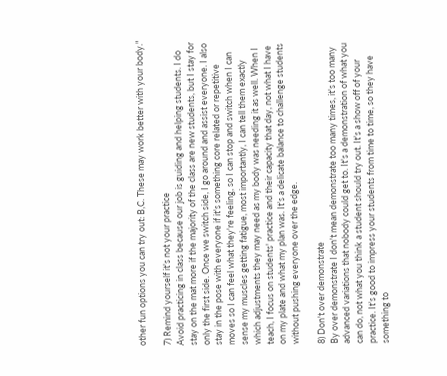other fun options you can try out: B,C. These may work better with your body."

7) Remind yourself it's not your practice
Avoid practicing in class because our job is guiding and helping students. I do stay on the mat more if the majority of the class are new students, but I stay for only the first side. Once we switch side, I go around and assist everyone. I also stay in the pose with everyone if it's something core related or repetitive moves so I can feel what they're feeling, so I can stop and switch when I can sense my muscles getting fatigue, most importantly, I can tell them exactly which adjustments they may need as my body was needing it as well. When I teach, I focus on students' practice and their capacity that day, not what I have on my plate and what my plan was. It's a delicate balance to challenge students without pushing everyone over the edge.

8) Don't over demonstrate
By over demonstrate I don't mean demonstrate too many times, it's too many advanced variations that nobody could get to. It's a demonstration of what you can do, not what you think a student should try out. It's a show off of your practice. It's good to impress your students from time to time, so they have something to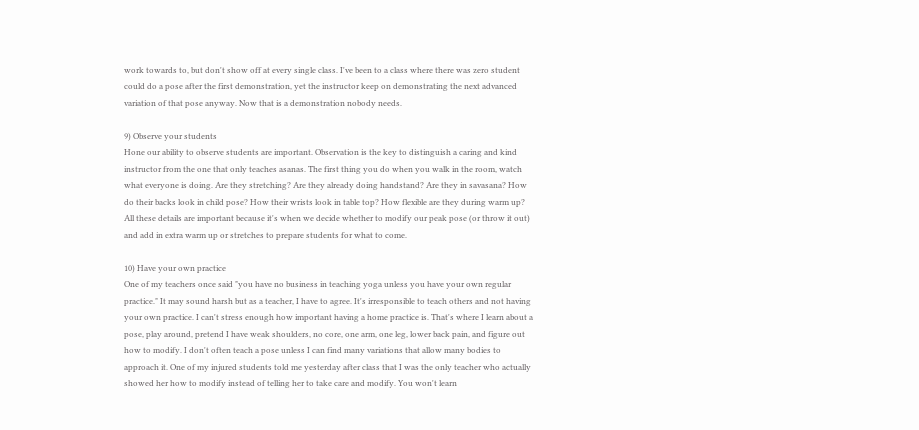work towards to, but don't show off at every single class. I've been to a class where there was zero student could do a pose after the first demonstration, yet the instructor keep on demonstrating the next advanced variation of that pose anyway. Now that is a demonstration nobody needs.

9) Observe your students
Hone our ability to observe students are important. Observation is the key to distinguish a caring and kind instructor from the one that only teaches asanas. The first thing you do when you walk in the room, watch what everyone is doing. Are they stretching? Are they already doing handstand? Are they in savasana? How do their backs look in child pose? How their wrists look in table top? How flexible are they during warm up? All these details are important because it's when we decide whether to modify our peak pose (or throw it out) and add in extra warm up or stretches to prepare students for what to come.

10) Have your own practice
One of my teachers once said "you have no business in teaching yoga unless you have your own regular practice." It may sound harsh but as a teacher, I have to agree. It's irresponsible to teach others and not having your own practice. I can't stress enough how important having a home practice is. That's where I learn about a pose, play around, pretend I have weak shoulders, no core, one arm, one leg, lower back pain, and figure out how to modify. I don't often teach a pose unless I can find many variations that allow many bodies to approach it. One of my injured students told me yesterday after class that I was the only teacher who actually showed her how to modify instead of telling her to take care and modify. You won't learn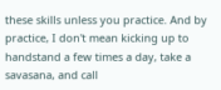these skills unless you practice. And by practice, I don't mean kicking up to handstand a few times a day, take a savasana, and call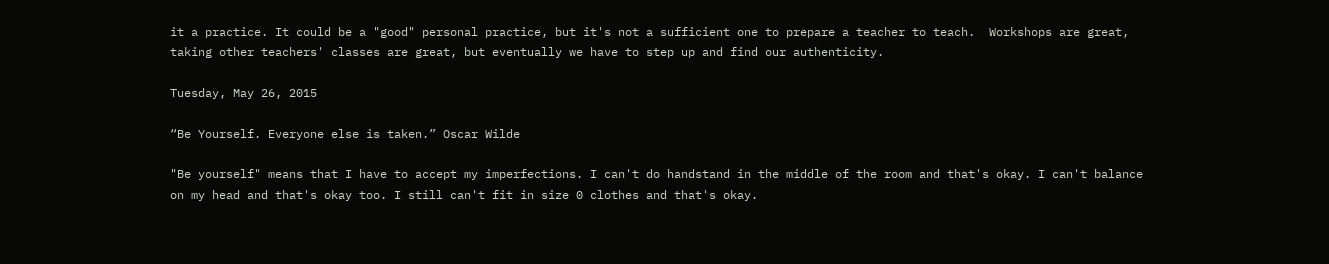it a practice. It could be a "good" personal practice, but it's not a sufficient one to prepare a teacher to teach.  Workshops are great, taking other teachers' classes are great, but eventually we have to step up and find our authenticity.

Tuesday, May 26, 2015

“Be Yourself. Everyone else is taken.” Oscar Wilde

"Be yourself" means that I have to accept my imperfections. I can't do handstand in the middle of the room and that's okay. I can't balance on my head and that's okay too. I still can't fit in size 0 clothes and that's okay.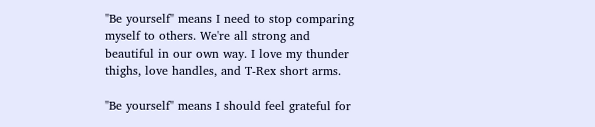"Be yourself" means I need to stop comparing myself to others. We're all strong and beautiful in our own way. I love my thunder thighs, love handles, and T-Rex short arms.

"Be yourself" means I should feel grateful for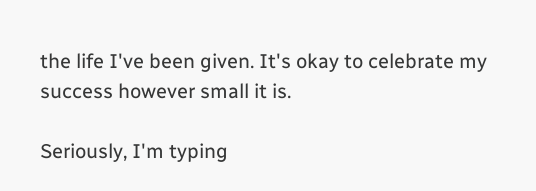the life I've been given. It's okay to celebrate my success however small it is.

Seriously, I'm typing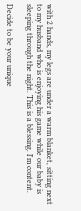with 2 hands, my legs are under a warm blanket, sitting next to my husband who is enjoying his game while our baby is sleeping through the night. This is a blessing. I'm content.

Decide to be your unique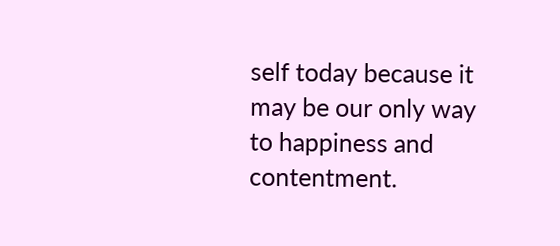self today because it may be our only way to happiness and contentment.